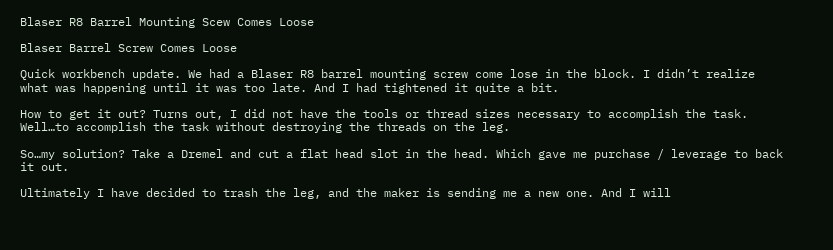Blaser R8 Barrel Mounting Scew Comes Loose

Blaser Barrel Screw Comes Loose

Quick workbench update. We had a Blaser R8 barrel mounting screw come lose in the block. I didn’t realize what was happening until it was too late. And I had tightened it quite a bit.

How to get it out? Turns out, I did not have the tools or thread sizes necessary to accomplish the task. Well…to accomplish the task without destroying the threads on the leg.

So…my solution? Take a Dremel and cut a flat head slot in the head. Which gave me purchase / leverage to back it out.

Ultimately I have decided to trash the leg, and the maker is sending me a new one. And I will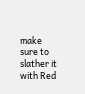make sure to slather it with Red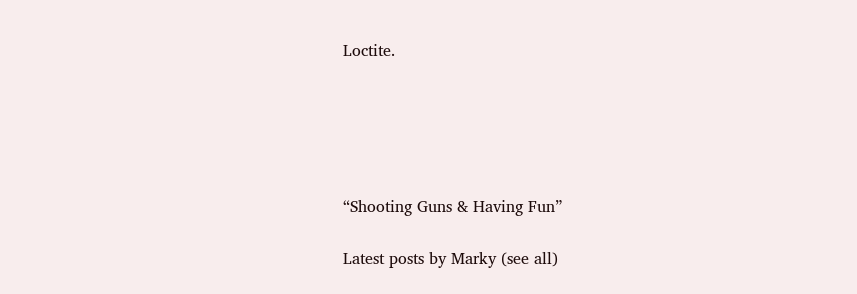Loctite.





“Shooting Guns & Having Fun”

Latest posts by Marky (see all)